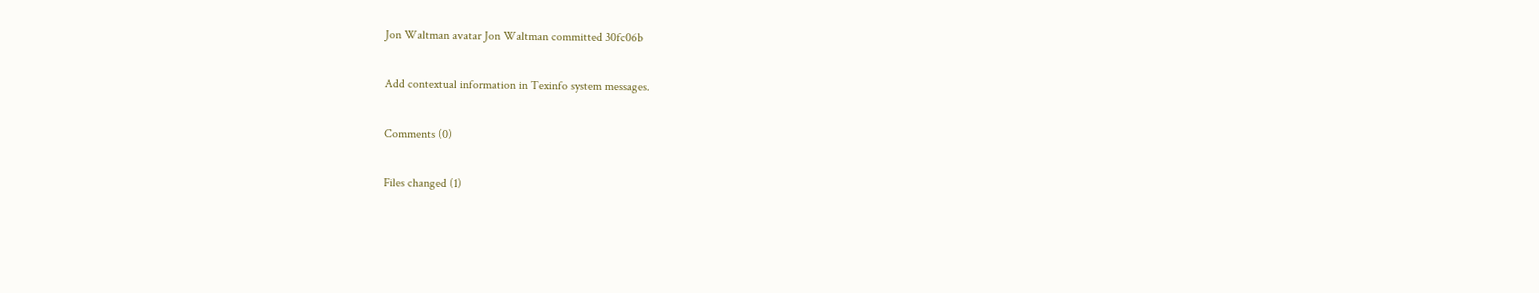Jon Waltman avatar Jon Waltman committed 30fc06b

Add contextual information in Texinfo system messages.

Comments (0)

Files changed (1)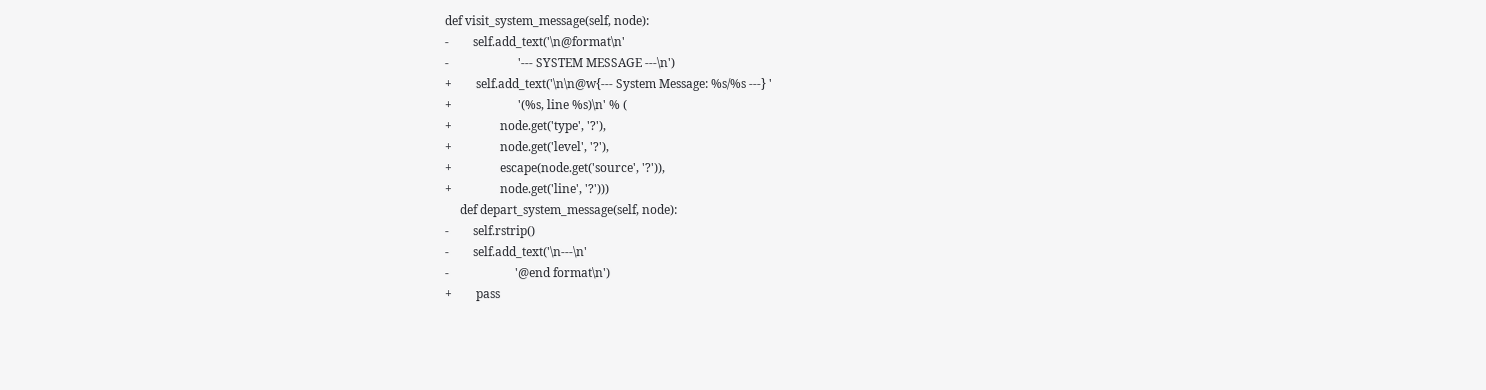def visit_system_message(self, node):
-        self.add_text('\n@format\n'
-                       '--- SYSTEM MESSAGE ---\n')
+        self.add_text('\n\n@w{--- System Message: %s/%s ---} '
+                      '(%s, line %s)\n' % (
+                node.get('type', '?'),
+                node.get('level', '?'),
+                escape(node.get('source', '?')),
+                node.get('line', '?')))
     def depart_system_message(self, node):
-        self.rstrip()
-        self.add_text('\n---\n'
-                      '@end format\n')
+        pass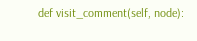def visit_comment(self, node):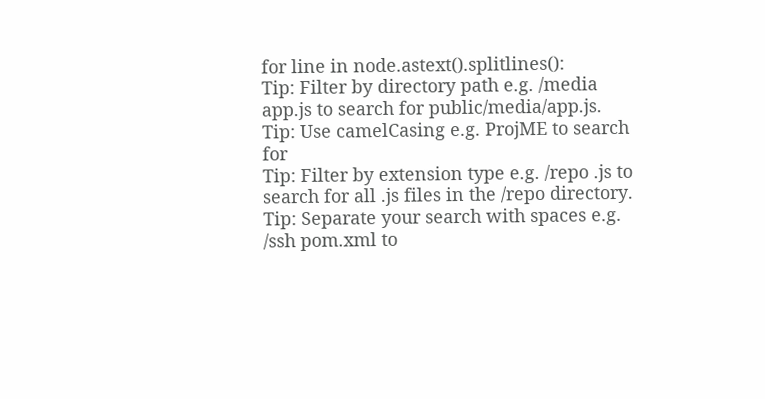for line in node.astext().splitlines():
Tip: Filter by directory path e.g. /media app.js to search for public/media/app.js.
Tip: Use camelCasing e.g. ProjME to search for
Tip: Filter by extension type e.g. /repo .js to search for all .js files in the /repo directory.
Tip: Separate your search with spaces e.g. /ssh pom.xml to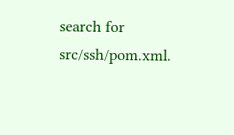search for src/ssh/pom.xml.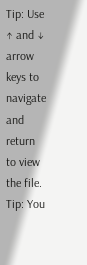Tip: Use ↑ and ↓ arrow keys to navigate and return to view the file.
Tip: You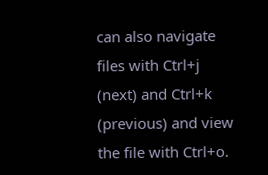can also navigate files with Ctrl+j (next) and Ctrl+k (previous) and view the file with Ctrl+o.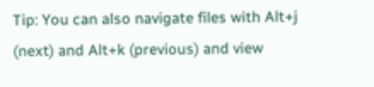Tip: You can also navigate files with Alt+j (next) and Alt+k (previous) and view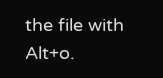the file with Alt+o.